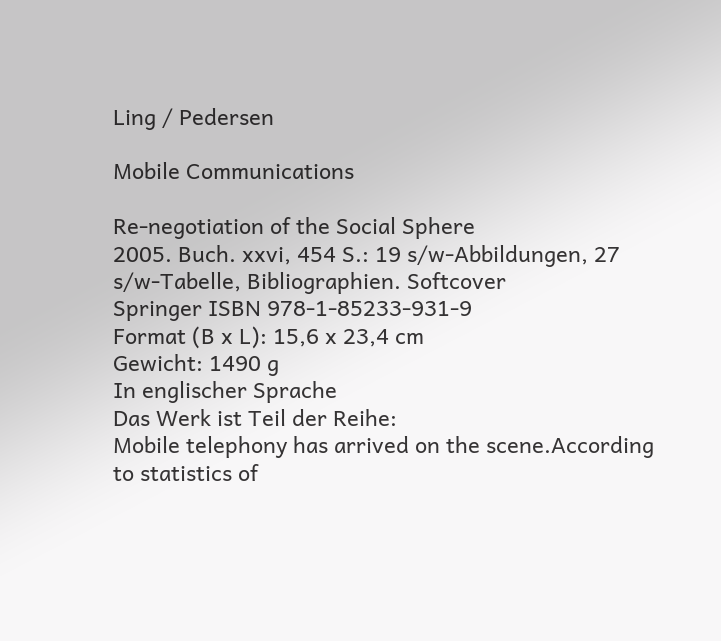Ling / Pedersen

Mobile Communications

Re-negotiation of the Social Sphere
2005. Buch. xxvi, 454 S.: 19 s/w-Abbildungen, 27 s/w-Tabelle, Bibliographien. Softcover
Springer ISBN 978-1-85233-931-9
Format (B x L): 15,6 x 23,4 cm
Gewicht: 1490 g
In englischer Sprache
Das Werk ist Teil der Reihe:
Mobile telephony has arrived on the scene.According to statistics of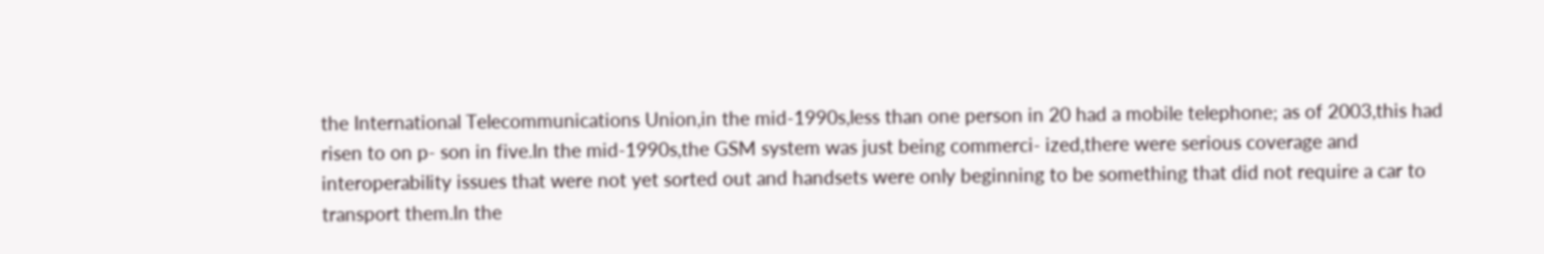the International Telecommunications Union,in the mid-1990s,less than one person in 20 had a mobile telephone; as of 2003,this had risen to on p- son in five.In the mid-1990s,the GSM system was just being commerci- ized,there were serious coverage and interoperability issues that were not yet sorted out and handsets were only beginning to be something that did not require a car to transport them.In the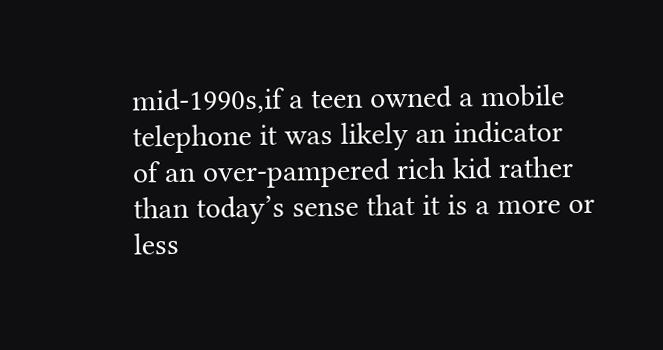mid-1990s,if a teen owned a mobile telephone it was likely an indicator of an over-pampered rich kid rather than today’s sense that it is a more or less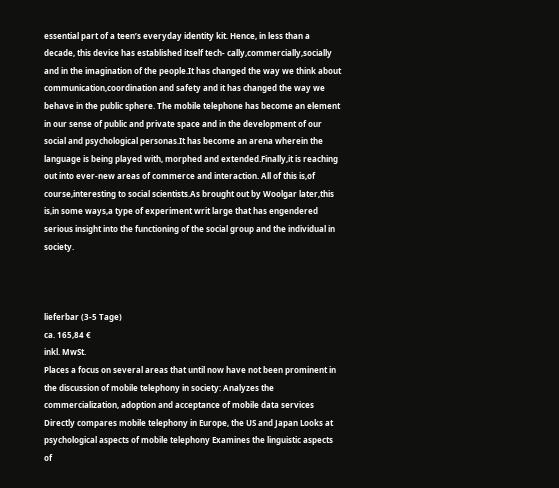essential part of a teen’s everyday identity kit. Hence, in less than a decade, this device has established itself tech- cally,commercially,socially and in the imagination of the people.It has changed the way we think about communication,coordination and safety and it has changed the way we behave in the public sphere. The mobile telephone has become an element in our sense of public and private space and in the development of our social and psychological personas.It has become an arena wherein the language is being played with, morphed and extended.Finally,it is reaching out into ever-new areas of commerce and interaction. All of this is,of course,interesting to social scientists.As brought out by Woolgar later,this is,in some ways,a type of experiment writ large that has engendered serious insight into the functioning of the social group and the individual in society.



lieferbar (3-5 Tage)
ca. 165,84 €
inkl. MwSt.
Places a focus on several areas that until now have not been prominent in the discussion of mobile telephony in society: Analyzes the commercialization, adoption and acceptance of mobile data services Directly compares mobile telephony in Europe, the US and Japan Looks at psychological aspects of mobile telephony Examines the linguistic aspects of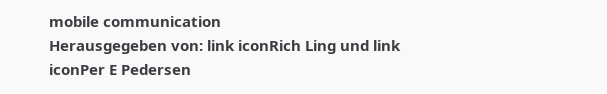mobile communication
Herausgegeben von: link iconRich Ling und link iconPer E Pedersen